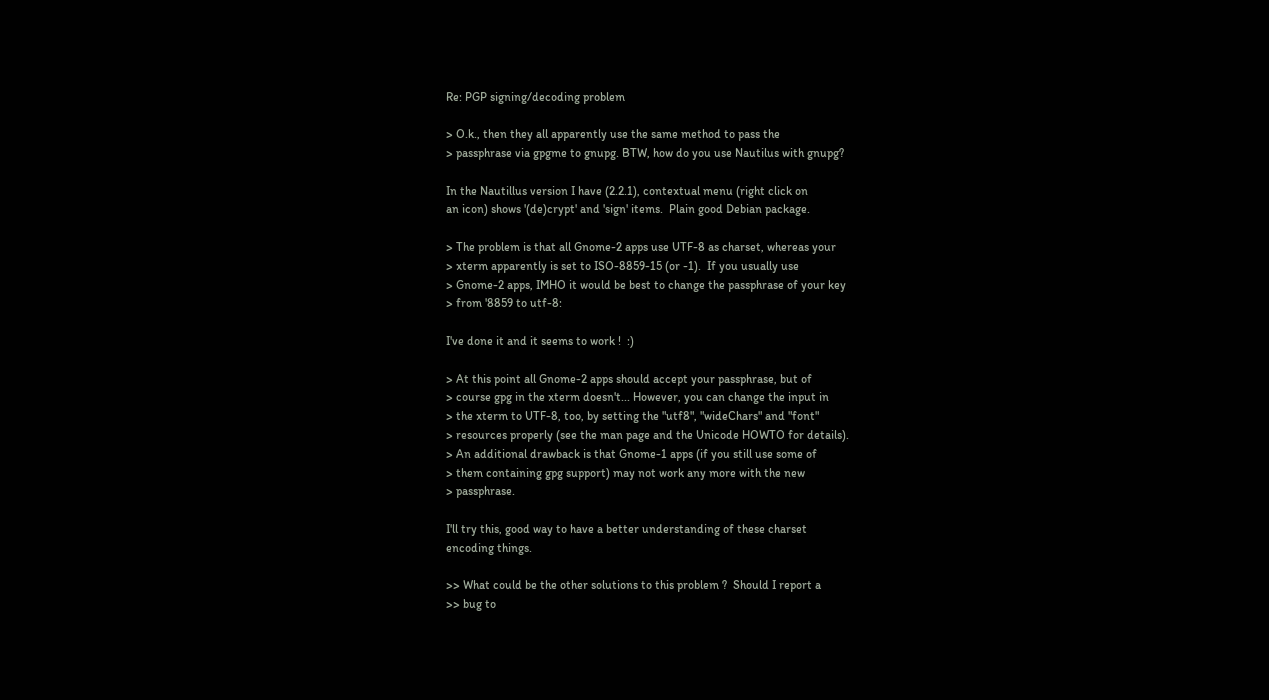Re: PGP signing/decoding problem

> O.k., then they all apparently use the same method to pass the
> passphrase via gpgme to gnupg. BTW, how do you use Nautilus with gnupg?

In the Nautillus version I have (2.2.1), contextual menu (right click on
an icon) shows '(de)crypt' and 'sign' items.  Plain good Debian package.

> The problem is that all Gnome-2 apps use UTF-8 as charset, whereas your
> xterm apparently is set to ISO-8859-15 (or -1).  If you usually use
> Gnome-2 apps, IMHO it would be best to change the passphrase of your key
> from '8859 to utf-8:

I've done it and it seems to work !  :)

> At this point all Gnome-2 apps should accept your passphrase, but of
> course gpg in the xterm doesn't... However, you can change the input in
> the xterm to UTF-8, too, by setting the "utf8", "wideChars" and "font"
> resources properly (see the man page and the Unicode HOWTO for details).
> An additional drawback is that Gnome-1 apps (if you still use some of
> them containing gpg support) may not work any more with the new
> passphrase.

I'll try this, good way to have a better understanding of these charset
encoding things.

>> What could be the other solutions to this problem ?  Should I report a
>> bug to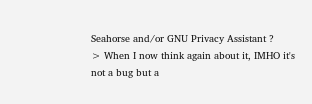Seahorse and/or GNU Privacy Assistant ?
> When I now think again about it, IMHO it's not a bug but a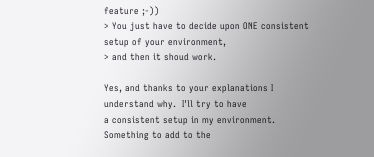feature ;-))
> You just have to decide upon ONE consistent setup of your environment,
> and then it shoud work.

Yes, and thanks to your explanations I understand why.  I'll try to have
a consistent setup in my environment.  Something to add to the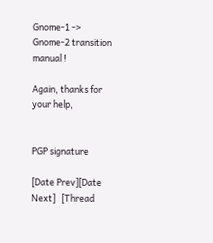Gnome-1 ->
Gnome-2 transition manual !

Again, thanks for your help,


PGP signature

[Date Prev][Date Next]   [Thread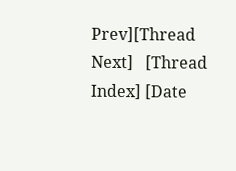Prev][Thread Next]   [Thread Index] [Date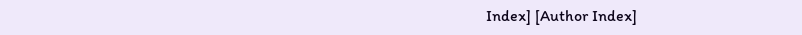Index] [Author Index]